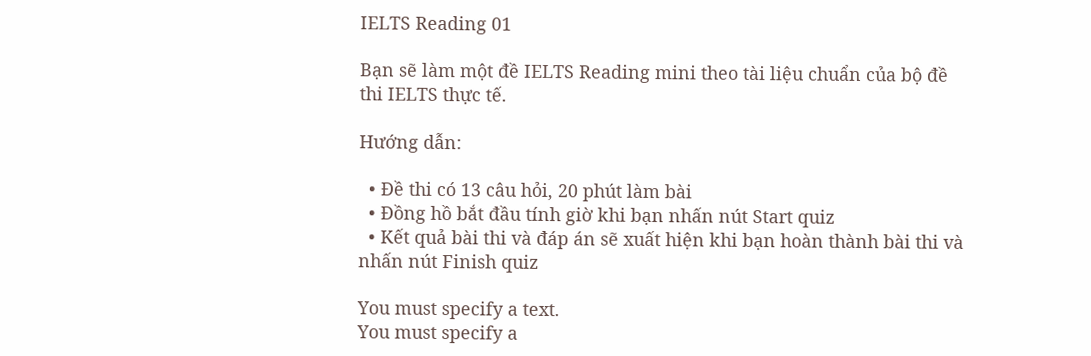IELTS Reading 01

Bạn sẽ làm một đề IELTS Reading mini theo tài liệu chuẩn của bộ đề thi IELTS thực tế.

Hướng dẫn:

  • Đề thi có 13 câu hỏi, 20 phút làm bài
  • Đồng hồ bắt đầu tính giờ khi bạn nhấn nút Start quiz
  • Kết quả bài thi và đáp án sẽ xuất hiện khi bạn hoàn thành bài thi và nhấn nút Finish quiz

You must specify a text.
You must specify a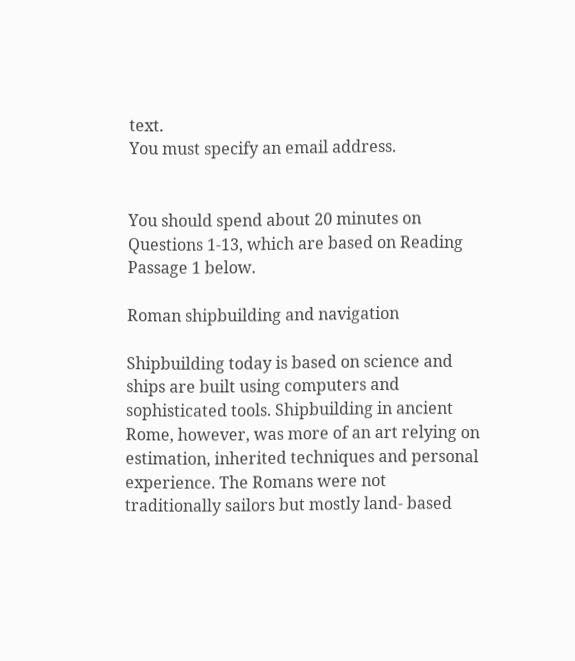text.
You must specify an email address.


You should spend about 20 minutes on Questions 1-13, which are based on Reading Passage 1 below.

Roman shipbuilding and navigation

Shipbuilding today is based on science and ships are built using computers and sophisticated tools. Shipbuilding in ancient Rome, however, was more of an art relying on estimation, inherited techniques and personal experience. The Romans were not traditionally sailors but mostly land- based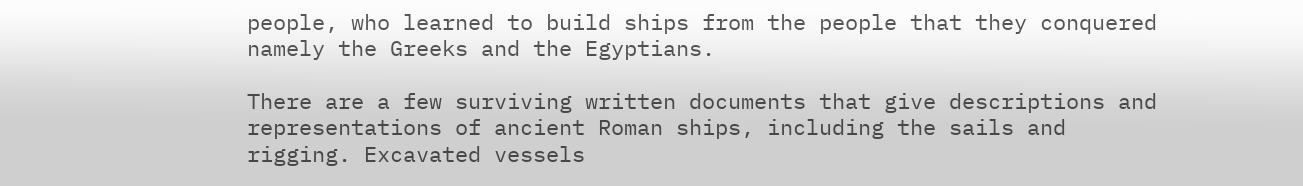people, who learned to build ships from the people that they conquered namely the Greeks and the Egyptians.

There are a few surviving written documents that give descriptions and representations of ancient Roman ships, including the sails and rigging. Excavated vessels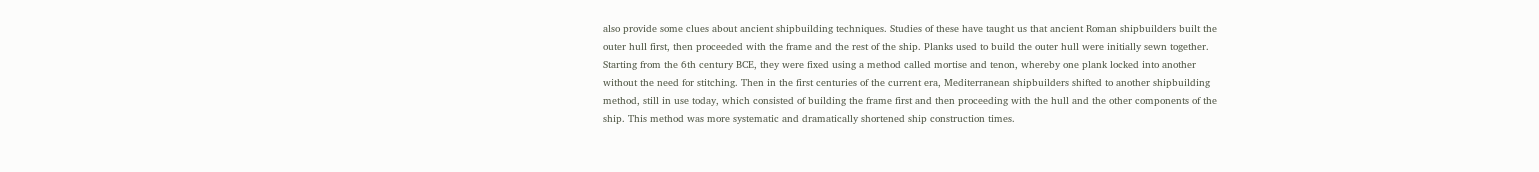also provide some clues about ancient shipbuilding techniques. Studies of these have taught us that ancient Roman shipbuilders built the outer hull first, then proceeded with the frame and the rest of the ship. Planks used to build the outer hull were initially sewn together. Starting from the 6th century BCE, they were fixed using a method called mortise and tenon, whereby one plank locked into another without the need for stitching. Then in the first centuries of the current era, Mediterranean shipbuilders shifted to another shipbuilding method, still in use today, which consisted of building the frame first and then proceeding with the hull and the other components of the ship. This method was more systematic and dramatically shortened ship construction times.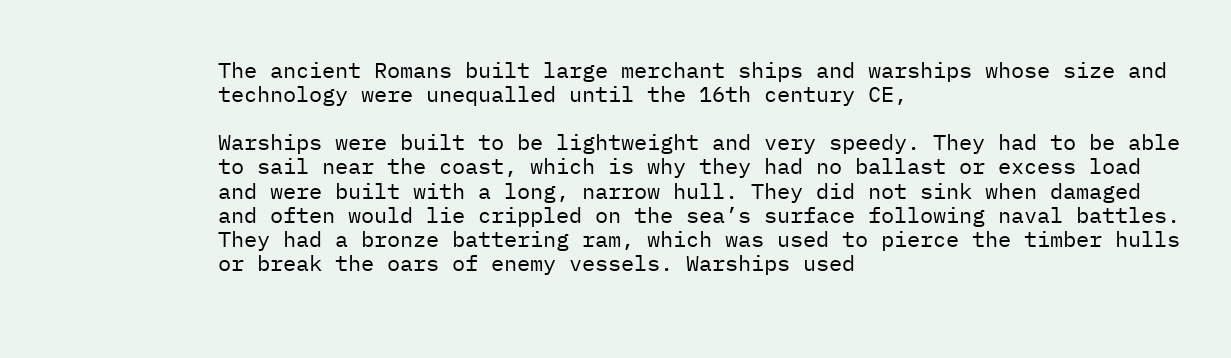The ancient Romans built large merchant ships and warships whose size and technology were unequalled until the 16th century CE,

Warships were built to be lightweight and very speedy. They had to be able to sail near the coast, which is why they had no ballast or excess load and were built with a long, narrow hull. They did not sink when damaged and often would lie crippled on the sea’s surface following naval battles. They had a bronze battering ram, which was used to pierce the timber hulls or break the oars of enemy vessels. Warships used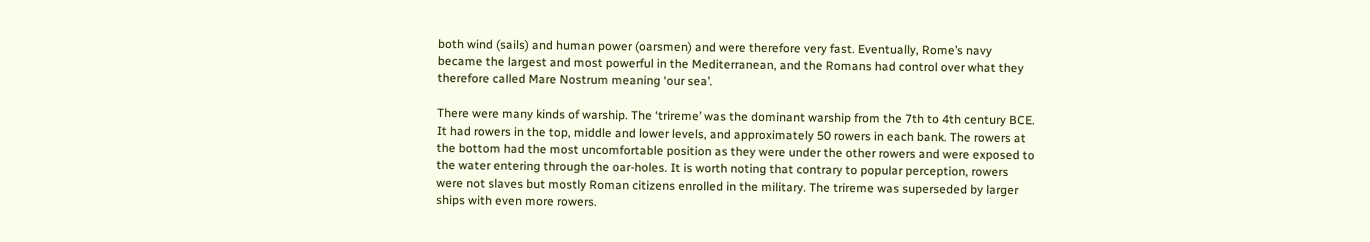both wind (sails) and human power (oarsmen) and were therefore very fast. Eventually, Rome’s navy became the largest and most powerful in the Mediterranean, and the Romans had control over what they therefore called Mare Nostrum meaning ‘our sea’.

There were many kinds of warship. The ‘trireme’ was the dominant warship from the 7th to 4th century BCE. It had rowers in the top, middle and lower levels, and approximately 50 rowers in each bank. The rowers at the bottom had the most uncomfortable position as they were under the other rowers and were exposed to the water entering through the oar-holes. It is worth noting that contrary to popular perception, rowers were not slaves but mostly Roman citizens enrolled in the military. The trireme was superseded by larger ships with even more rowers.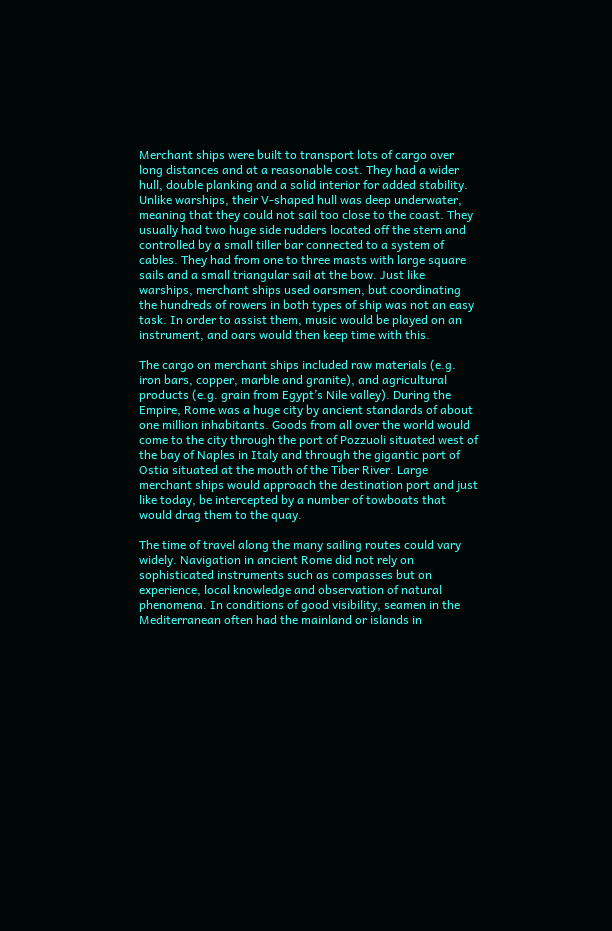Merchant ships were built to transport lots of cargo over long distances and at a reasonable cost. They had a wider hull, double planking and a solid interior for added stability. Unlike warships, their V-shaped hull was deep underwater, meaning that they could not sail too close to the coast. They usually had two huge side rudders located off the stern and controlled by a small tiller bar connected to a system of cables. They had from one to three masts with large square sails and a small triangular sail at the bow. Just like warships, merchant ships used oarsmen, but coordinating the hundreds of rowers in both types of ship was not an easy task. In order to assist them, music would be played on an instrument, and oars would then keep time with this.

The cargo on merchant ships included raw materials (e.g. iron bars, copper, marble and granite), and agricultural products (e.g. grain from Egypt’s Nile valley). During the Empire, Rome was a huge city by ancient standards of about one million inhabitants. Goods from all over the world would come to the city through the port of Pozzuoli situated west of the bay of Naples in Italy and through the gigantic port of Ostia situated at the mouth of the Tiber River. Large merchant ships would approach the destination port and just like today, be intercepted by a number of towboats that would drag them to the quay.

The time of travel along the many sailing routes could vary widely. Navigation in ancient Rome did not rely on sophisticated instruments such as compasses but on experience, local knowledge and observation of natural phenomena. In conditions of good visibility, seamen in the Mediterranean often had the mainland or islands in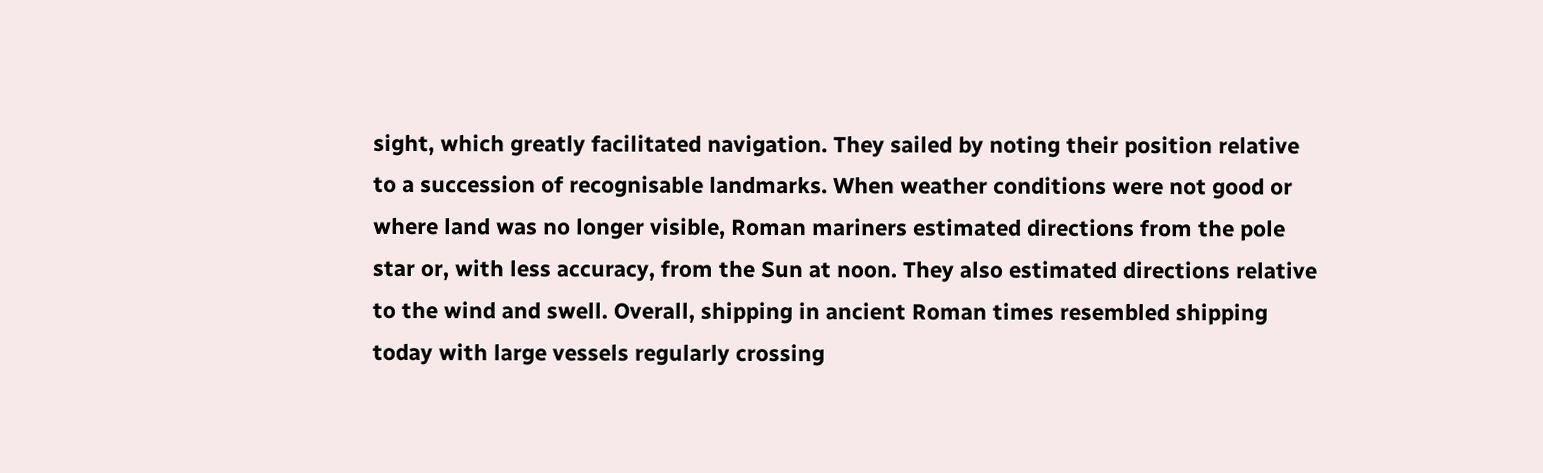sight, which greatly facilitated navigation. They sailed by noting their position relative to a succession of recognisable landmarks. When weather conditions were not good or where land was no longer visible, Roman mariners estimated directions from the pole star or, with less accuracy, from the Sun at noon. They also estimated directions relative to the wind and swell. Overall, shipping in ancient Roman times resembled shipping today with large vessels regularly crossing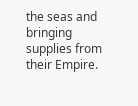the seas and bringing supplies from their Empire.